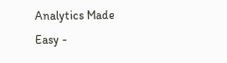Analytics Made Easy -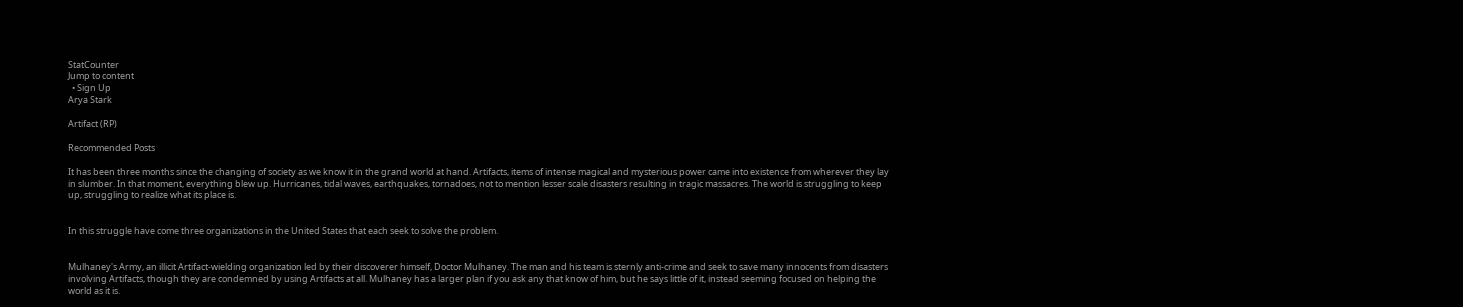StatCounter
Jump to content
  • Sign Up
Arya Stark

Artifact (RP)

Recommended Posts

It has been three months since the changing of society as we know it in the grand world at hand. Artifacts, items of intense magical and mysterious power came into existence from wherever they lay in slumber. In that moment, everything blew up. Hurricanes, tidal waves, earthquakes, tornadoes, not to mention lesser scale disasters resulting in tragic massacres. The world is struggling to keep up, struggling to realize what its place is.


In this struggle have come three organizations in the United States that each seek to solve the problem.


Mulhaney's Army, an illicit Artifact-wielding organization led by their discoverer himself, Doctor Mulhaney. The man and his team is sternly anti-crime and seek to save many innocents from disasters involving Artifacts, though they are condemned by using Artifacts at all. Mulhaney has a larger plan if you ask any that know of him, but he says little of it, instead seeming focused on helping the world as it is.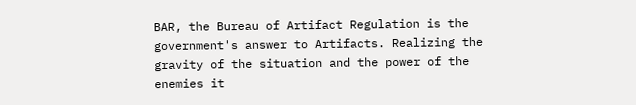BAR, the Bureau of Artifact Regulation is the government's answer to Artifacts. Realizing the gravity of the situation and the power of the enemies it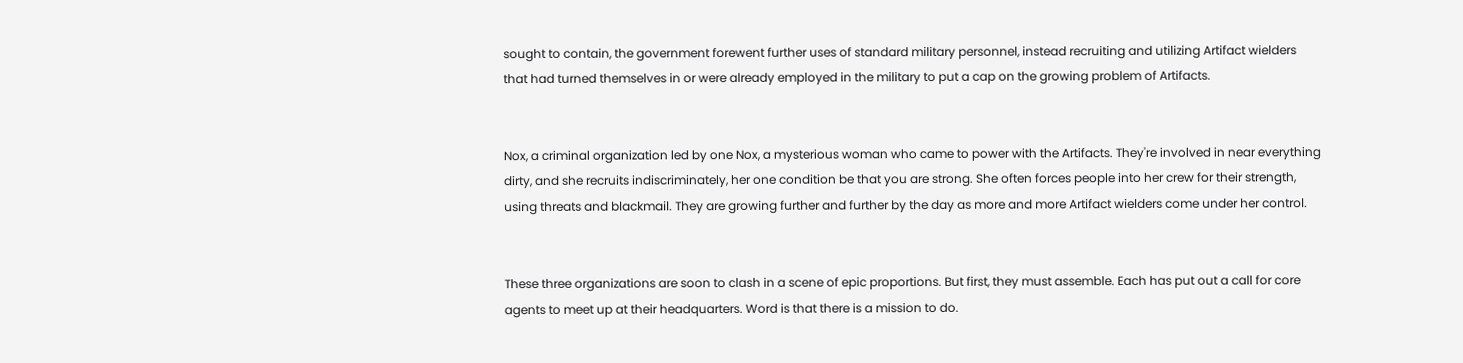sought to contain, the government forewent further uses of standard military personnel, instead recruiting and utilizing Artifact wielders that had turned themselves in or were already employed in the military to put a cap on the growing problem of Artifacts.


Nox, a criminal organization led by one Nox, a mysterious woman who came to power with the Artifacts. They're involved in near everything dirty, and she recruits indiscriminately, her one condition be that you are strong. She often forces people into her crew for their strength, using threats and blackmail. They are growing further and further by the day as more and more Artifact wielders come under her control.


These three organizations are soon to clash in a scene of epic proportions. But first, they must assemble. Each has put out a call for core agents to meet up at their headquarters. Word is that there is a mission to do.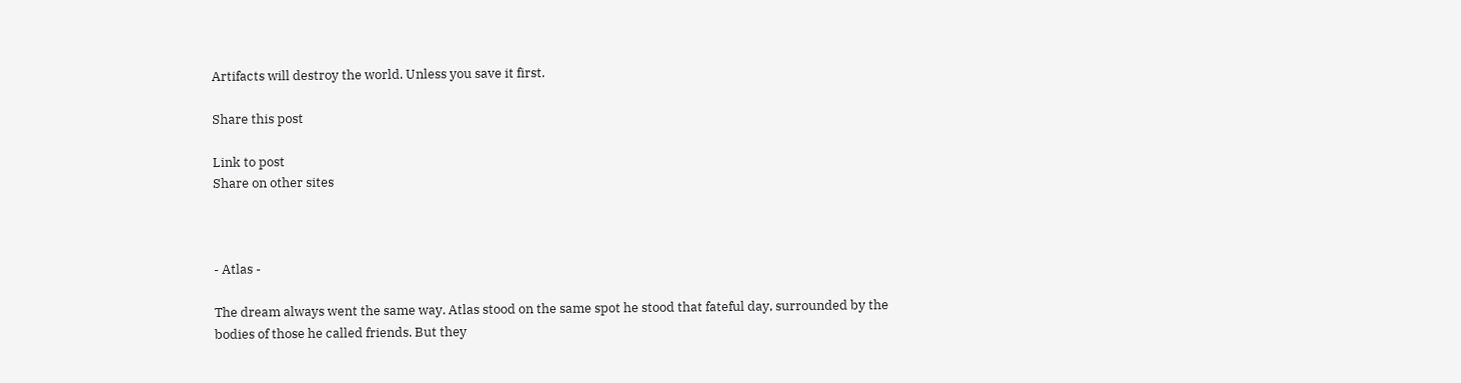Artifacts will destroy the world. Unless you save it first.

Share this post

Link to post
Share on other sites



- Atlas -

The dream always went the same way. Atlas stood on the same spot he stood that fateful day, surrounded by the bodies of those he called friends. But they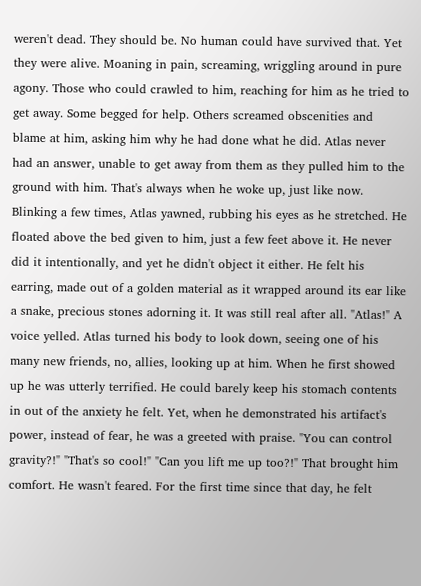weren't dead. They should be. No human could have survived that. Yet they were alive. Moaning in pain, screaming, wriggling around in pure agony. Those who could crawled to him, reaching for him as he tried to get away. Some begged for help. Others screamed obscenities and blame at him, asking him why he had done what he did. Atlas never had an answer, unable to get away from them as they pulled him to the ground with him. That's always when he woke up, just like now. Blinking a few times, Atlas yawned, rubbing his eyes as he stretched. He floated above the bed given to him, just a few feet above it. He never did it intentionally, and yet he didn't object it either. He felt his earring, made out of a golden material as it wrapped around its ear like a snake, precious stones adorning it. It was still real after all. "Atlas!" A voice yelled. Atlas turned his body to look down, seeing one of his many new friends, no, allies, looking up at him. When he first showed up he was utterly terrified. He could barely keep his stomach contents in out of the anxiety he felt. Yet, when he demonstrated his artifact's power, instead of fear, he was a greeted with praise. "You can control gravity?!" "That's so cool!" "Can you lift me up too?!" That brought him comfort. He wasn't feared. For the first time since that day, he felt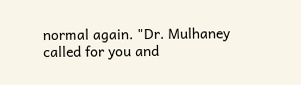normal again. "Dr. Mulhaney called for you and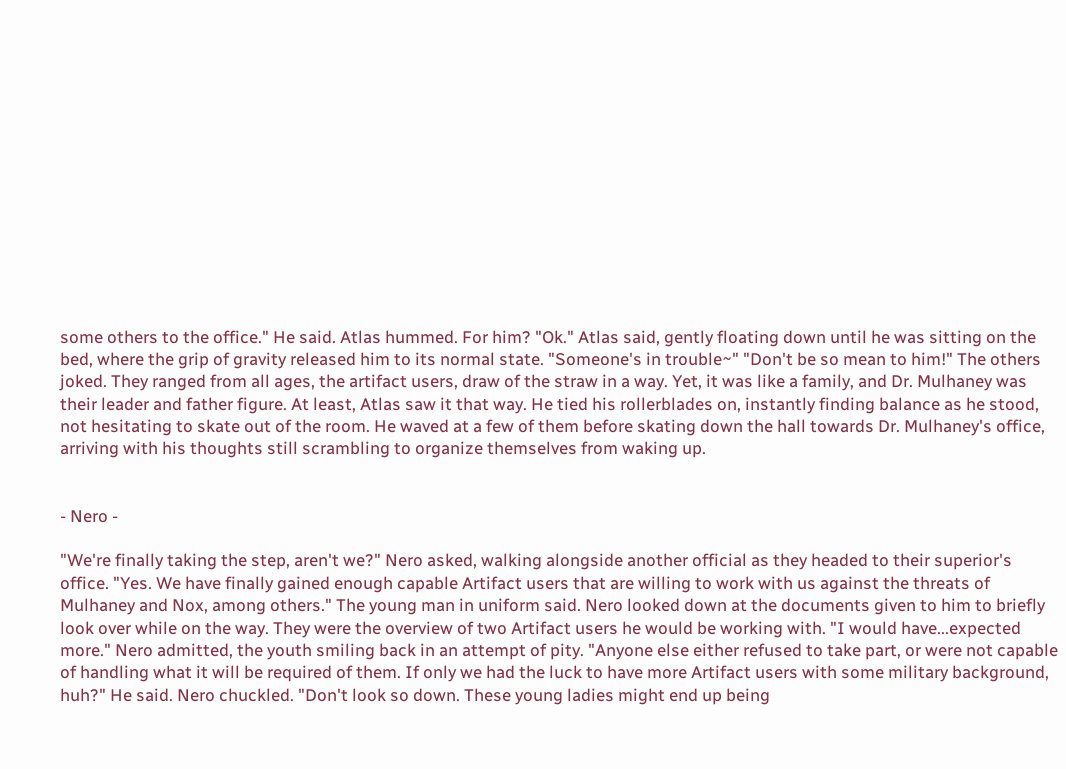some others to the office." He said. Atlas hummed. For him? "Ok." Atlas said, gently floating down until he was sitting on the bed, where the grip of gravity released him to its normal state. "Someone's in trouble~" "Don't be so mean to him!" The others joked. They ranged from all ages, the artifact users, draw of the straw in a way. Yet, it was like a family, and Dr. Mulhaney was their leader and father figure. At least, Atlas saw it that way. He tied his rollerblades on, instantly finding balance as he stood, not hesitating to skate out of the room. He waved at a few of them before skating down the hall towards Dr. Mulhaney's office, arriving with his thoughts still scrambling to organize themselves from waking up.


- Nero -

"We're finally taking the step, aren't we?" Nero asked, walking alongside another official as they headed to their superior's office. "Yes. We have finally gained enough capable Artifact users that are willing to work with us against the threats of Mulhaney and Nox, among others." The young man in uniform said. Nero looked down at the documents given to him to briefly look over while on the way. They were the overview of two Artifact users he would be working with. "I would have...expected more." Nero admitted, the youth smiling back in an attempt of pity. "Anyone else either refused to take part, or were not capable of handling what it will be required of them. If only we had the luck to have more Artifact users with some military background, huh?" He said. Nero chuckled. "Don't look so down. These young ladies might end up being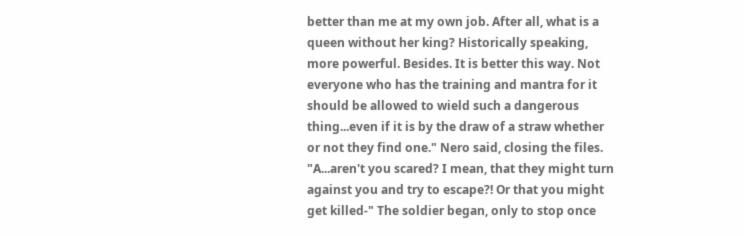better than me at my own job. After all, what is a queen without her king? Historically speaking, more powerful. Besides. It is better this way. Not everyone who has the training and mantra for it should be allowed to wield such a dangerous thing...even if it is by the draw of a straw whether or not they find one." Nero said, closing the files. "A...aren't you scared? I mean, that they might turn against you and try to escape?! Or that you might get killed-" The soldier began, only to stop once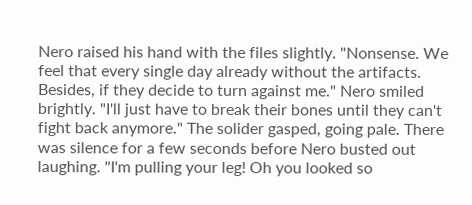Nero raised his hand with the files slightly. "Nonsense. We feel that every single day already without the artifacts. Besides, if they decide to turn against me." Nero smiled brightly. "I'll just have to break their bones until they can't fight back anymore." The solider gasped, going pale. There was silence for a few seconds before Nero busted out laughing. "I'm pulling your leg! Oh you looked so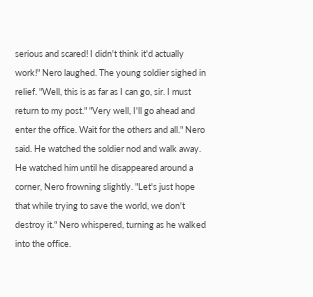serious and scared! I didn't think it'd actually work!" Nero laughed. The young soldier sighed in relief. "Well, this is as far as I can go, sir. I must return to my post." "Very well, I'll go ahead and enter the office. Wait for the others and all." Nero said. He watched the soldier nod and walk away. He watched him until he disappeared around a corner, Nero frowning slightly. "Let's just hope that while trying to save the world, we don't destroy it." Nero whispered, turning as he walked into the office.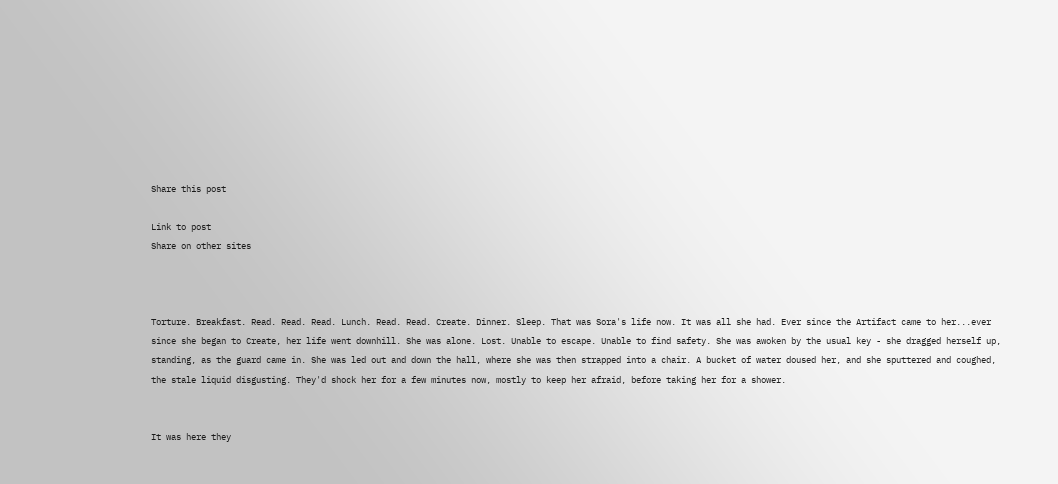Share this post

Link to post
Share on other sites



Torture. Breakfast. Read. Read. Read. Lunch. Read. Read. Create. Dinner. Sleep. That was Sora's life now. It was all she had. Ever since the Artifact came to her...ever since she began to Create, her life went downhill. She was alone. Lost. Unable to escape. Unable to find safety. She was awoken by the usual key - she dragged herself up, standing, as the guard came in. She was led out and down the hall, where she was then strapped into a chair. A bucket of water doused her, and she sputtered and coughed, the stale liquid disgusting. They'd shock her for a few minutes now, mostly to keep her afraid, before taking her for a shower.


It was here they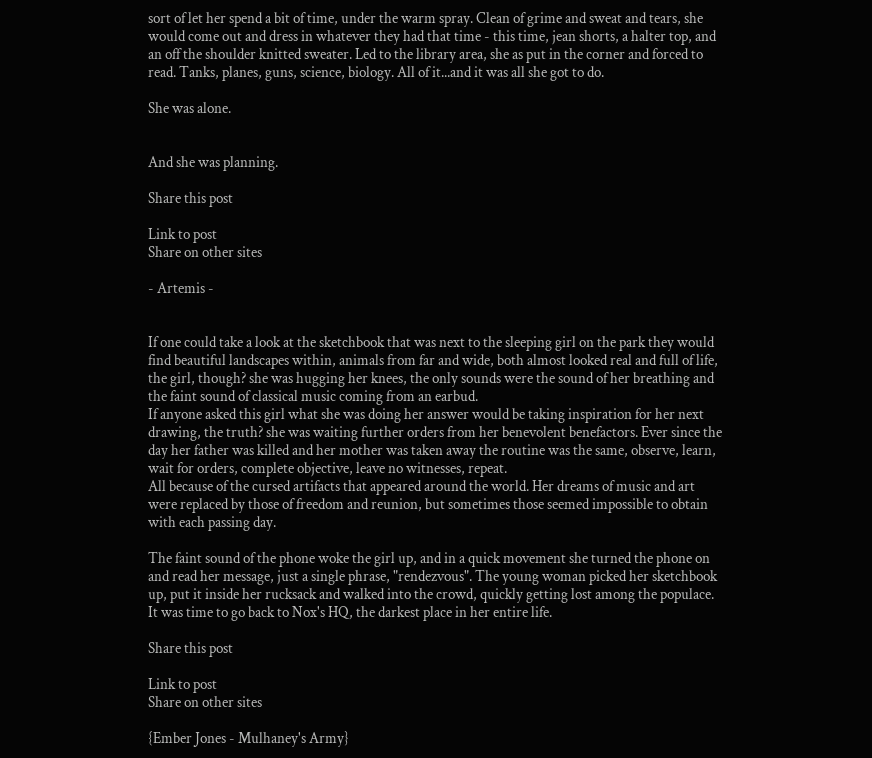sort of let her spend a bit of time, under the warm spray. Clean of grime and sweat and tears, she would come out and dress in whatever they had that time - this time, jean shorts, a halter top, and an off the shoulder knitted sweater. Led to the library area, she as put in the corner and forced to read. Tanks, planes, guns, science, biology. All of it...and it was all she got to do.

She was alone.


And she was planning.

Share this post

Link to post
Share on other sites

- Artemis -


If one could take a look at the sketchbook that was next to the sleeping girl on the park they would find beautiful landscapes within, animals from far and wide, both almost looked real and full of life, the girl, though? she was hugging her knees, the only sounds were the sound of her breathing and the faint sound of classical music coming from an earbud.
If anyone asked this girl what she was doing her answer would be taking inspiration for her next drawing, the truth? she was waiting further orders from her benevolent benefactors. Ever since the day her father was killed and her mother was taken away the routine was the same, observe, learn, wait for orders, complete objective, leave no witnesses, repeat.
All because of the cursed artifacts that appeared around the world. Her dreams of music and art were replaced by those of freedom and reunion, but sometimes those seemed impossible to obtain with each passing day.

The faint sound of the phone woke the girl up, and in a quick movement she turned the phone on and read her message, just a single phrase, "rendezvous". The young woman picked her sketchbook up, put it inside her rucksack and walked into the crowd, quickly getting lost among the populace. It was time to go back to Nox's HQ, the darkest place in her entire life.

Share this post

Link to post
Share on other sites

{Ember Jones - Mulhaney's Army}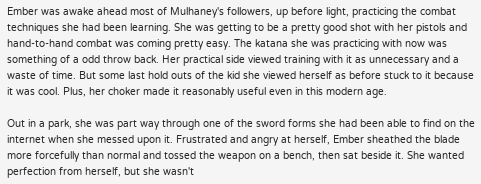Ember was awake ahead most of Mulhaney's followers, up before light, practicing the combat techniques she had been learning. She was getting to be a pretty good shot with her pistols and hand-to-hand combat was coming pretty easy. The katana she was practicing with now was something of a odd throw back. Her practical side viewed training with it as unnecessary and a waste of time. But some last hold outs of the kid she viewed herself as before stuck to it because it was cool. Plus, her choker made it reasonably useful even in this modern age.

Out in a park, she was part way through one of the sword forms she had been able to find on the internet when she messed upon it. Frustrated and angry at herself, Ember sheathed the blade more forcefully than normal and tossed the weapon on a bench, then sat beside it. She wanted perfection from herself, but she wasn't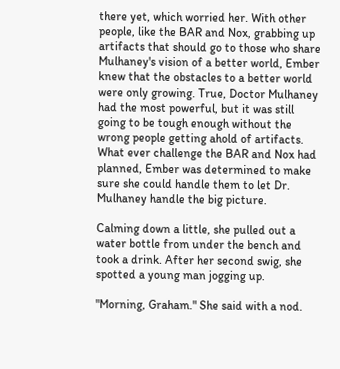there yet, which worried her. With other people, like the BAR and Nox, grabbing up artifacts that should go to those who share Mulhaney's vision of a better world, Ember knew that the obstacles to a better world were only growing. True, Doctor Mulhaney had the most powerful, but it was still going to be tough enough without the wrong people getting ahold of artifacts. What ever challenge the BAR and Nox had planned, Ember was determined to make sure she could handle them to let Dr. Mulhaney handle the big picture.

Calming down a little, she pulled out a water bottle from under the bench and took a drink. After her second swig, she spotted a young man jogging up.

"Morning, Graham." She said with a nod.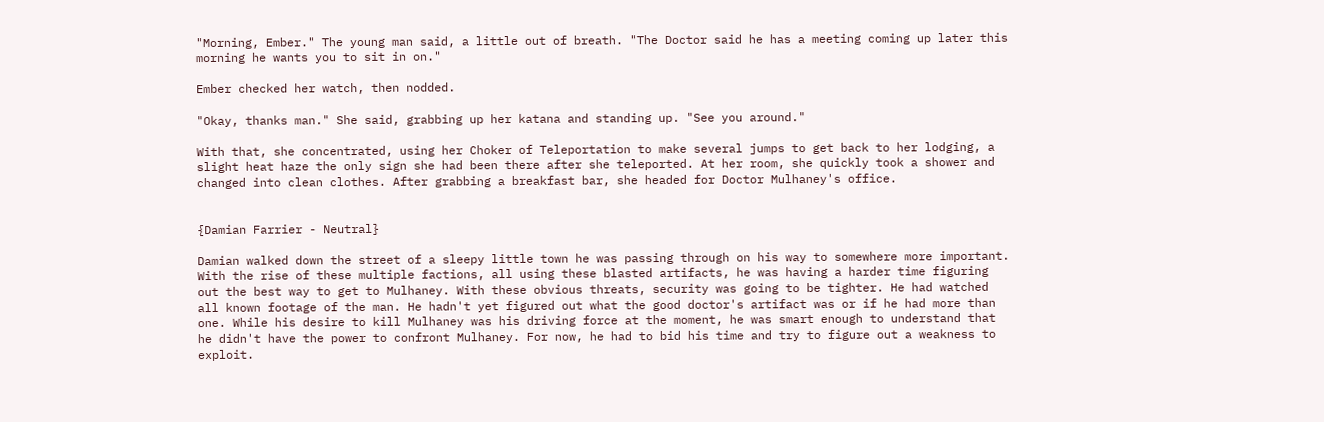"Morning, Ember." The young man said, a little out of breath. "The Doctor said he has a meeting coming up later this morning he wants you to sit in on."

Ember checked her watch, then nodded.

"Okay, thanks man." She said, grabbing up her katana and standing up. "See you around."

With that, she concentrated, using her Choker of Teleportation to make several jumps to get back to her lodging, a slight heat haze the only sign she had been there after she teleported. At her room, she quickly took a shower and changed into clean clothes. After grabbing a breakfast bar, she headed for Doctor Mulhaney's office.


{Damian Farrier - Neutral}

Damian walked down the street of a sleepy little town he was passing through on his way to somewhere more important. With the rise of these multiple factions, all using these blasted artifacts, he was having a harder time figuring out the best way to get to Mulhaney. With these obvious threats, security was going to be tighter. He had watched all known footage of the man. He hadn't yet figured out what the good doctor's artifact was or if he had more than one. While his desire to kill Mulhaney was his driving force at the moment, he was smart enough to understand that he didn't have the power to confront Mulhaney. For now, he had to bid his time and try to figure out a weakness to exploit.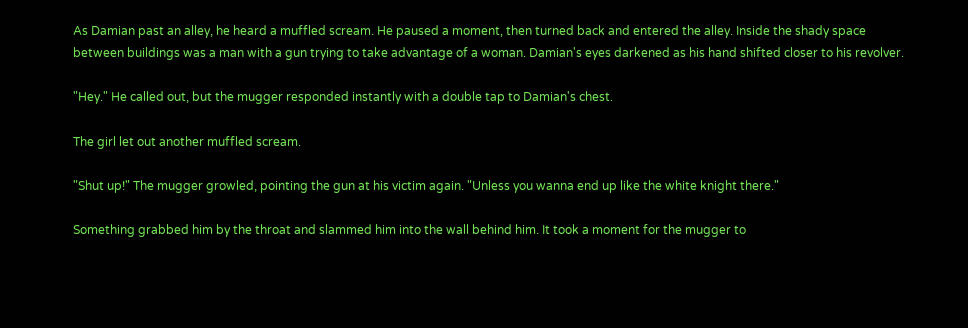As Damian past an alley, he heard a muffled scream. He paused a moment, then turned back and entered the alley. Inside the shady space between buildings was a man with a gun trying to take advantage of a woman. Damian's eyes darkened as his hand shifted closer to his revolver.

"Hey." He called out, but the mugger responded instantly with a double tap to Damian's chest.

The girl let out another muffled scream.

"Shut up!" The mugger growled, pointing the gun at his victim again. "Unless you wanna end up like the white knight there."

Something grabbed him by the throat and slammed him into the wall behind him. It took a moment for the mugger to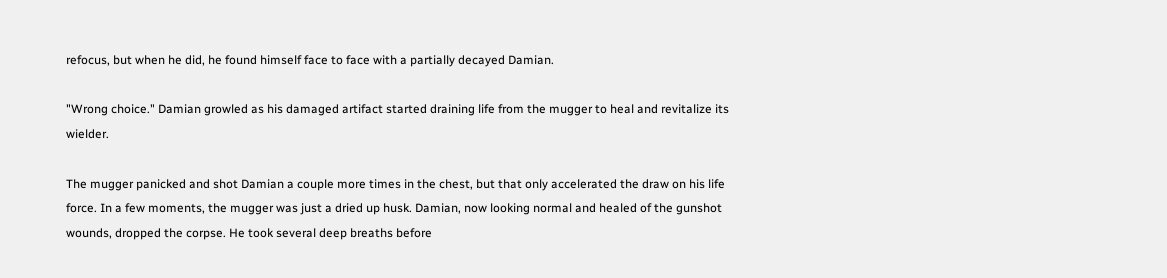refocus, but when he did, he found himself face to face with a partially decayed Damian.

"Wrong choice." Damian growled as his damaged artifact started draining life from the mugger to heal and revitalize its wielder.

The mugger panicked and shot Damian a couple more times in the chest, but that only accelerated the draw on his life force. In a few moments, the mugger was just a dried up husk. Damian, now looking normal and healed of the gunshot wounds, dropped the corpse. He took several deep breaths before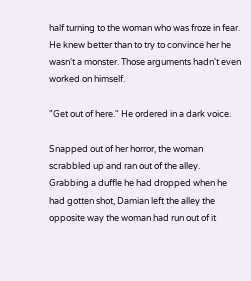half turning to the woman who was froze in fear. He knew better than to try to convince her he wasn't a monster. Those arguments hadn't even worked on himself.

"Get out of here." He ordered in a dark voice.

Snapped out of her horror, the woman scrabbled up and ran out of the alley. Grabbing a duffle he had dropped when he had gotten shot, Damian left the alley the opposite way the woman had run out of it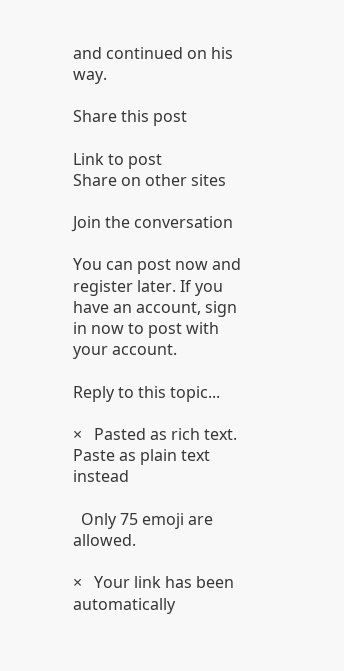and continued on his way.

Share this post

Link to post
Share on other sites

Join the conversation

You can post now and register later. If you have an account, sign in now to post with your account.

Reply to this topic...

×   Pasted as rich text.   Paste as plain text instead

  Only 75 emoji are allowed.

×   Your link has been automatically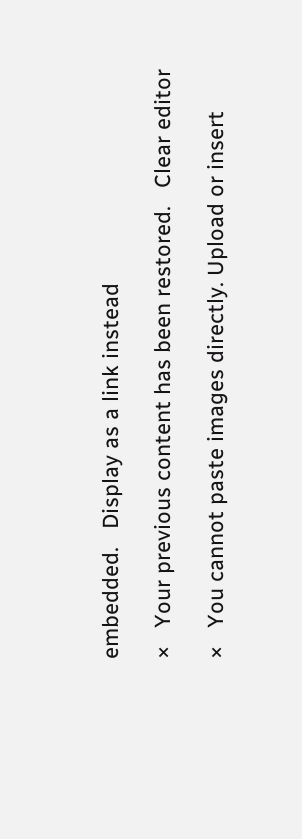embedded.   Display as a link instead

×   Your previous content has been restored.   Clear editor

×   You cannot paste images directly. Upload or insert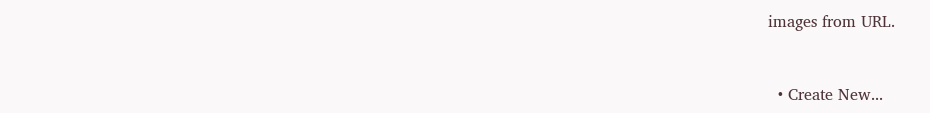images from URL.


  • Create New...